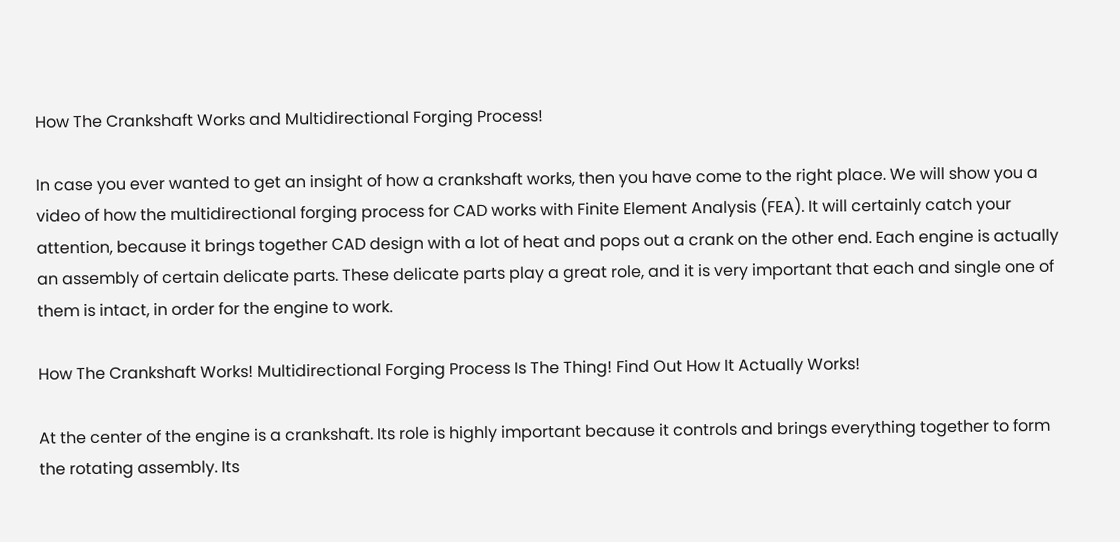How The Crankshaft Works and Multidirectional Forging Process!

In case you ever wanted to get an insight of how a crankshaft works, then you have come to the right place. We will show you a video of how the multidirectional forging process for CAD works with Finite Element Analysis (FEA). It will certainly catch your attention, because it brings together CAD design with a lot of heat and pops out a crank on the other end. Each engine is actually an assembly of certain delicate parts. These delicate parts play a great role, and it is very important that each and single one of them is intact, in order for the engine to work.

How The Crankshaft Works! Multidirectional Forging Process Is The Thing! Find Out How It Actually Works!

At the center of the engine is a crankshaft. Its role is highly important because it controls and brings everything together to form the rotating assembly. Its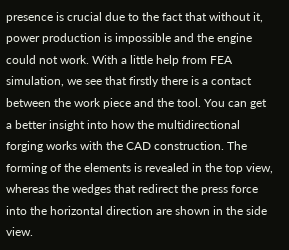presence is crucial due to the fact that without it, power production is impossible and the engine could not work. With a little help from FEA simulation, we see that firstly there is a contact between the work piece and the tool. You can get a better insight into how the multidirectional forging works with the CAD construction. The forming of the elements is revealed in the top view, whereas the wedges that redirect the press force into the horizontal direction are shown in the side view.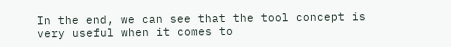In the end, we can see that the tool concept is very useful when it comes to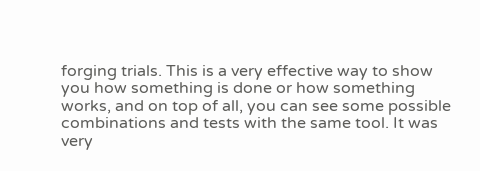forging trials. This is a very effective way to show you how something is done or how something works, and on top of all, you can see some possible combinations and tests with the same tool. It was very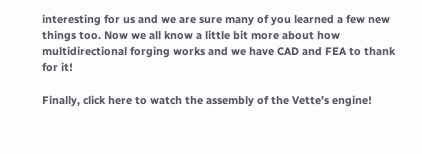interesting for us and we are sure many of you learned a few new things too. Now we all know a little bit more about how multidirectional forging works and we have CAD and FEA to thank for it!

Finally, click here to watch the assembly of the Vette’s engine!